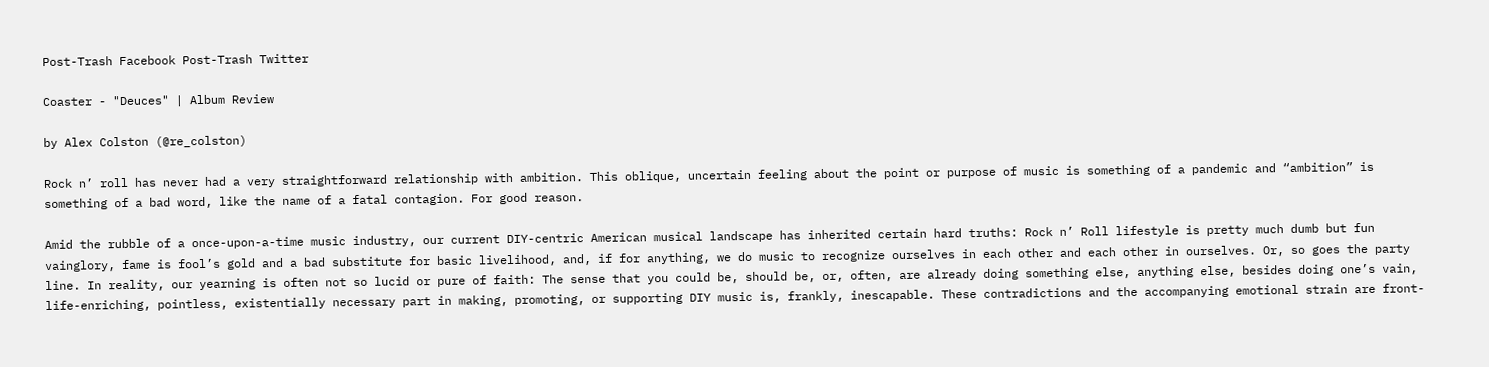Post-Trash Facebook Post-Trash Twitter

Coaster - "Deuces" | Album Review

by Alex Colston (@re_colston)

Rock n’ roll has never had a very straightforward relationship with ambition. This oblique, uncertain feeling about the point or purpose of music is something of a pandemic and “ambition” is something of a bad word, like the name of a fatal contagion. For good reason.

Amid the rubble of a once-upon-a-time music industry, our current DIY-centric American musical landscape has inherited certain hard truths: Rock n’ Roll lifestyle is pretty much dumb but fun vainglory, fame is fool’s gold and a bad substitute for basic livelihood, and, if for anything, we do music to recognize ourselves in each other and each other in ourselves. Or, so goes the party line. In reality, our yearning is often not so lucid or pure of faith: The sense that you could be, should be, or, often, are already doing something else, anything else, besides doing one’s vain, life-enriching, pointless, existentially necessary part in making, promoting, or supporting DIY music is, frankly, inescapable. These contradictions and the accompanying emotional strain are front-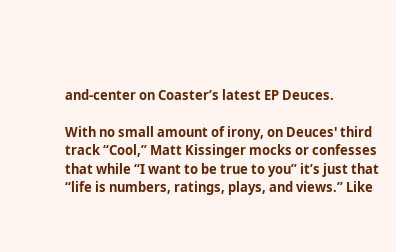and-center on Coaster’s latest EP Deuces.

With no small amount of irony, on Deuces' third track “Cool,” Matt Kissinger mocks or confesses that while “I want to be true to you” it’s just that “life is numbers, ratings, plays, and views.” Like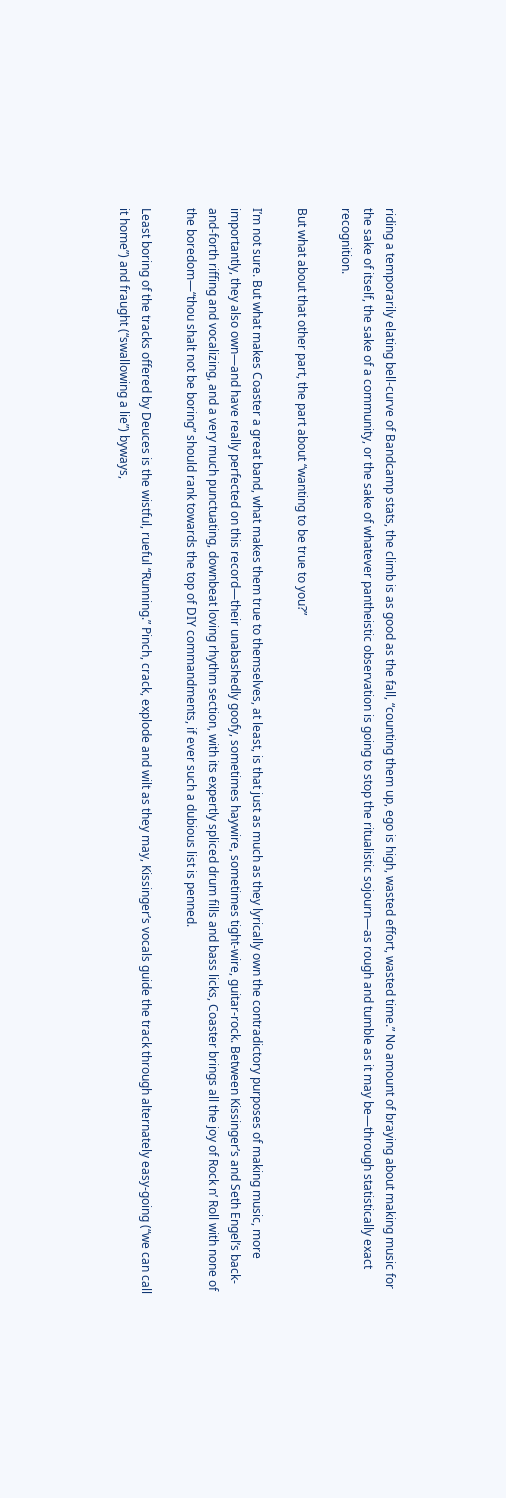riding a temporarily elating bell-curve of Bandcamp stats, the climb is as good as the fall, “counting them up, ego is high, wasted effort, wasted time.” No amount of braying about making music for the sake of itself, the sake of a community, or the sake of whatever pantheistic observation is going to stop the ritualistic sojourn—as rough and tumble as it may be—through statistically exact recognition.

But what about that other part, the part about “wanting to be true to you?”

I’m not sure. But what makes Coaster a great band, what makes them true to themselves, at least, is that just as much as they lyrically own the contradictory purposes of making music, more importantly, they also own—and have really perfected on this record—their unabashedly goofy, sometimes haywire, sometimes tight-wire, guitar-rock. Between Kissinger’s and Seth Engel’s back-and-forth riffing and vocalizing, and a very much punctuating, downbeat loving rhythm section, with its expertly spliced drum fills and bass licks, Coaster brings all the joy of Rock n’ Roll with none of the boredom—“thou shalt not be boring” should rank towards the top of DIY commandments, if ever such a dubious list is penned.

Least boring of the tracks offered by Deuces is the wistful, rueful “Running.” Pinch, crack, explode and wilt as they may, Kissinger’s vocals guide the track through alternately easy-going (“we can call it home”) and fraught (“swallowing a lie”) byways,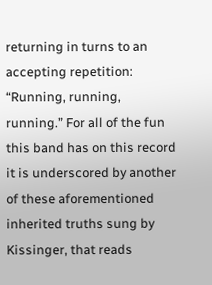returning in turns to an accepting repetition: “Running, running, running.” For all of the fun this band has on this record it is underscored by another of these aforementioned inherited truths sung by Kissinger, that reads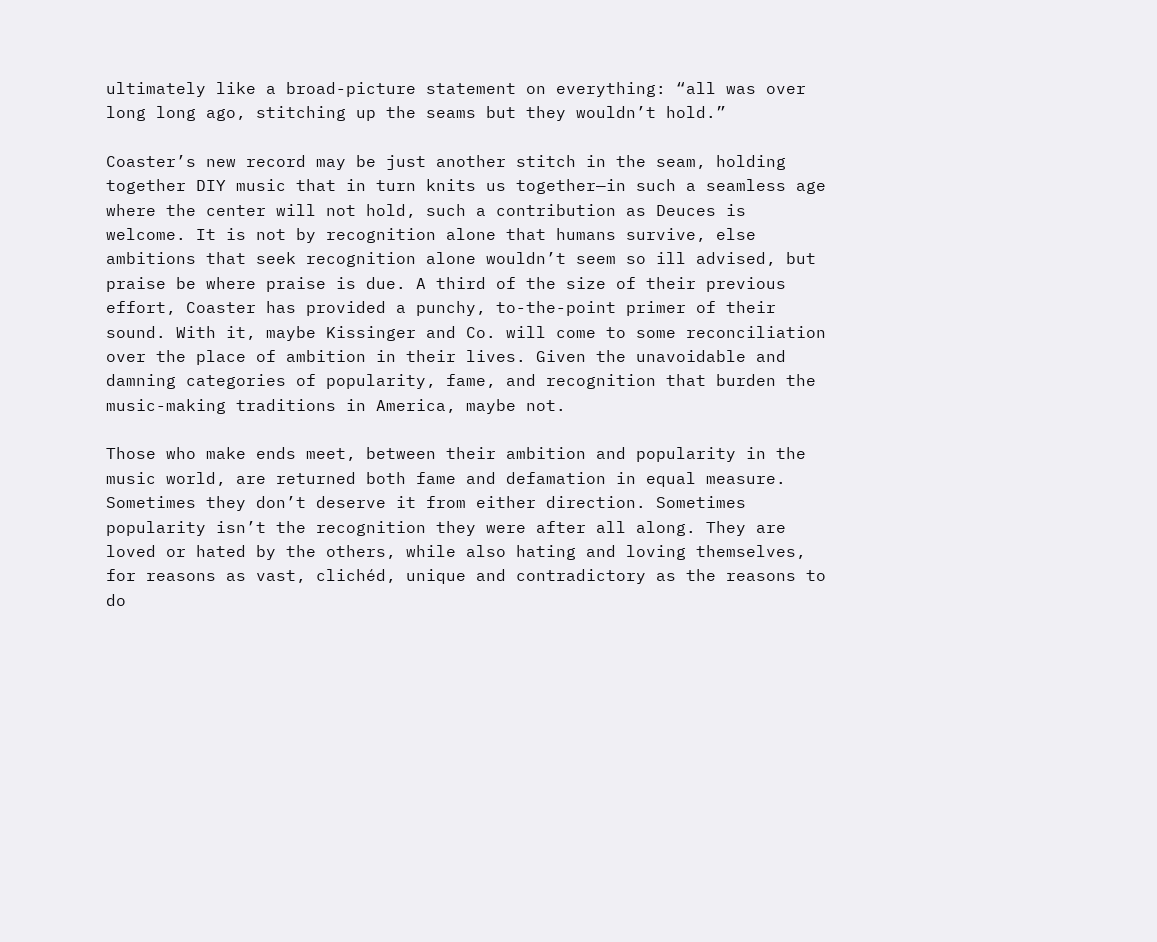ultimately like a broad-picture statement on everything: “all was over long long ago, stitching up the seams but they wouldn’t hold.”

Coaster’s new record may be just another stitch in the seam, holding together DIY music that in turn knits us together—in such a seamless age where the center will not hold, such a contribution as Deuces is welcome. It is not by recognition alone that humans survive, else ambitions that seek recognition alone wouldn’t seem so ill advised, but praise be where praise is due. A third of the size of their previous effort, Coaster has provided a punchy, to-the-point primer of their sound. With it, maybe Kissinger and Co. will come to some reconciliation over the place of ambition in their lives. Given the unavoidable and damning categories of popularity, fame, and recognition that burden the music-making traditions in America, maybe not.

Those who make ends meet, between their ambition and popularity in the music world, are returned both fame and defamation in equal measure. Sometimes they don’t deserve it from either direction. Sometimes popularity isn’t the recognition they were after all along. They are loved or hated by the others, while also hating and loving themselves, for reasons as vast, clichéd, unique and contradictory as the reasons to do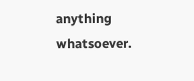anything whatsoever.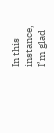In this instance, I’m glad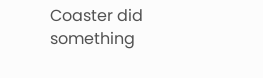Coaster did something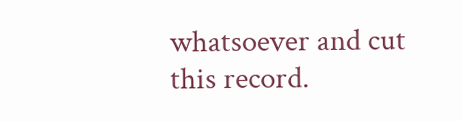whatsoever and cut this record.